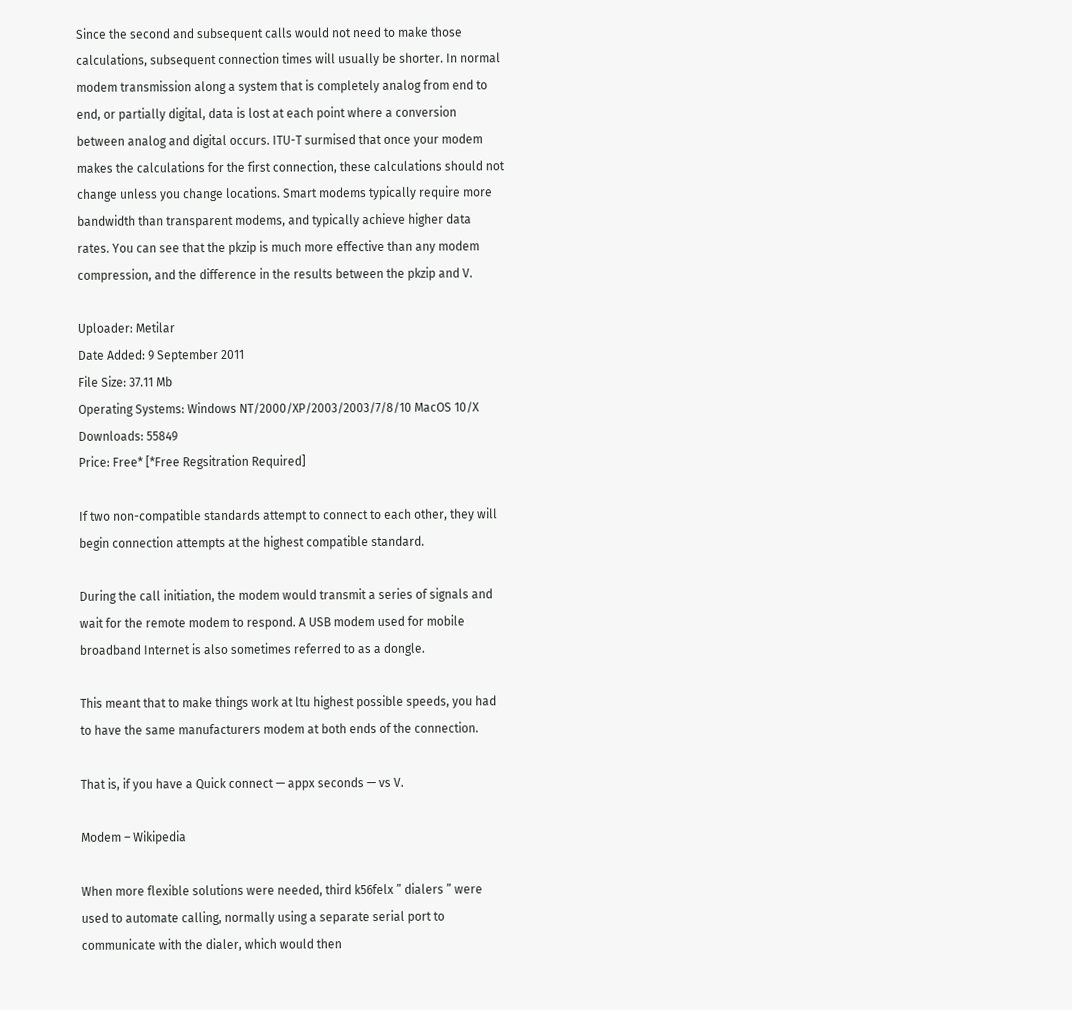Since the second and subsequent calls would not need to make those calculations, subsequent connection times will usually be shorter. In normal modem transmission along a system that is completely analog from end to end, or partially digital, data is lost at each point where a conversion between analog and digital occurs. ITU-T surmised that once your modem makes the calculations for the first connection, these calculations should not change unless you change locations. Smart modems typically require more bandwidth than transparent modems, and typically achieve higher data rates. You can see that the pkzip is much more effective than any modem compression, and the difference in the results between the pkzip and V.

Uploader: Metilar
Date Added: 9 September 2011
File Size: 37.11 Mb
Operating Systems: Windows NT/2000/XP/2003/2003/7/8/10 MacOS 10/X
Downloads: 55849
Price: Free* [*Free Regsitration Required]

If two non-compatible standards attempt to connect to each other, they will begin connection attempts at the highest compatible standard.

During the call initiation, the modem would transmit a series of signals and wait for the remote modem to respond. A USB modem used for mobile broadband Internet is also sometimes referred to as a dongle.

This meant that to make things work at ltu highest possible speeds, you had to have the same manufacturers modem at both ends of the connection.

That is, if you have a Quick connect — appx seconds — vs V.

Modem – Wikipedia

When more flexible solutions were needed, third k56felx ” dialers ” were used to automate calling, normally using a separate serial port to communicate with the dialer, which would then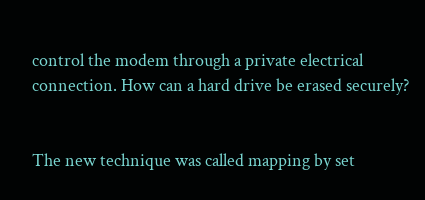control the modem through a private electrical connection. How can a hard drive be erased securely?


The new technique was called mapping by set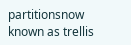partitionsnow known as trellis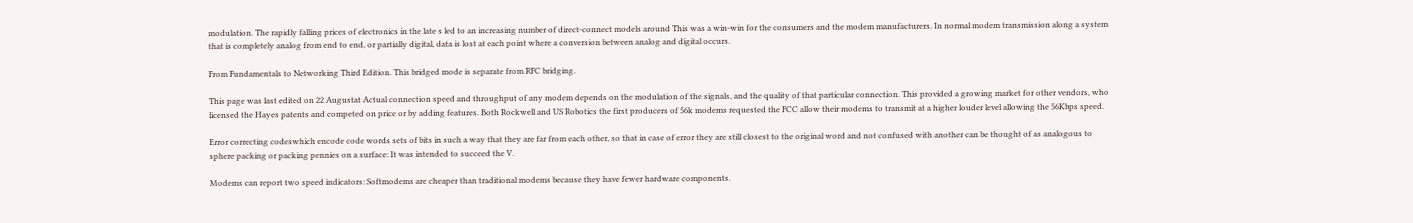modulation. The rapidly falling prices of electronics in the late s led to an increasing number of direct-connect models around This was a win-win for the consumers and the modem manufacturers. In normal modem transmission along a system that is completely analog from end to end, or partially digital, data is lost at each point where a conversion between analog and digital occurs.

From Fundamentals to Networking Third Edition. This bridged mode is separate from RFC bridging.

This page was last edited on 22 Augustat Actual connection speed and throughput of any modem depends on the modulation of the signals, and the quality of that particular connection. This provided a growing market for other vendors, who licensed the Hayes patents and competed on price or by adding features. Both Rockwell and US Robotics the first producers of 56k modems requested the FCC allow their modems to transmit at a higher louder level allowing the 56Kbps speed.

Error correcting codeswhich encode code words sets of bits in such a way that they are far from each other, so that in case of error they are still closest to the original word and not confused with another can be thought of as analogous to sphere packing or packing pennies on a surface: It was intended to succeed the V.

Modems can report two speed indicators: Softmodems are cheaper than traditional modems because they have fewer hardware components.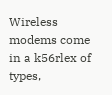Wireless modems come in a k56rlex of types,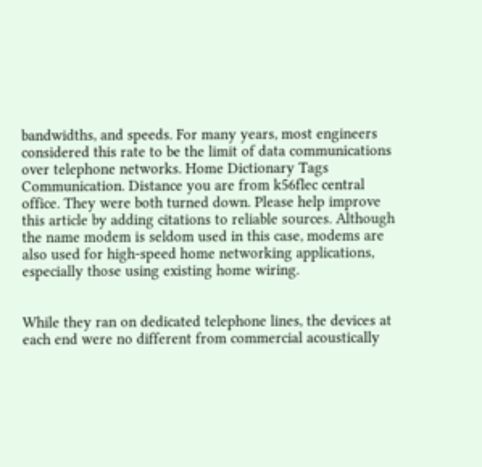bandwidths, and speeds. For many years, most engineers considered this rate to be the limit of data communications over telephone networks. Home Dictionary Tags Communication. Distance you are from k56flec central office. They were both turned down. Please help improve this article by adding citations to reliable sources. Although the name modem is seldom used in this case, modems are also used for high-speed home networking applications, especially those using existing home wiring.


While they ran on dedicated telephone lines, the devices at each end were no different from commercial acoustically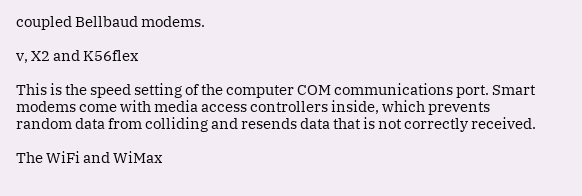coupled Bellbaud modems.

v, X2 and K56flex

This is the speed setting of the computer COM communications port. Smart modems come with media access controllers inside, which prevents random data from colliding and resends data that is not correctly received.

The WiFi and WiMax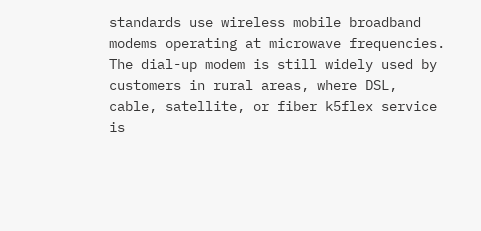standards use wireless mobile broadband modems operating at microwave frequencies. The dial-up modem is still widely used by customers in rural areas, where DSL, cable, satellite, or fiber k5flex service is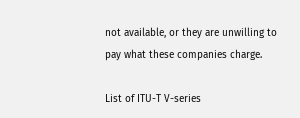not available, or they are unwilling to pay what these companies charge.

List of ITU-T V-series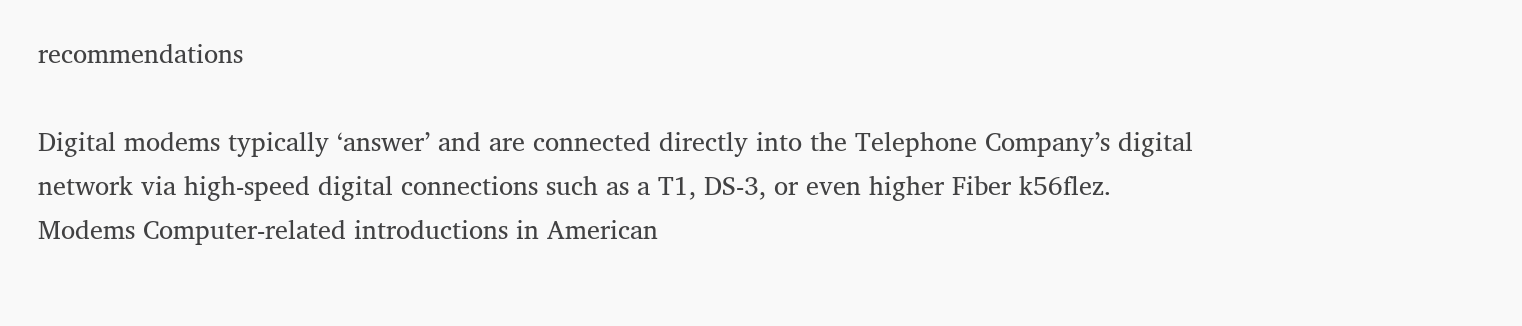recommendations

Digital modems typically ‘answer’ and are connected directly into the Telephone Company’s digital network via high-speed digital connections such as a T1, DS-3, or even higher Fiber k56flez. Modems Computer-related introductions in American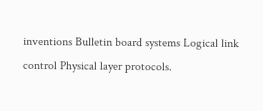inventions Bulletin board systems Logical link control Physical layer protocols.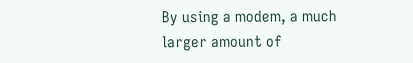By using a modem, a much larger amount of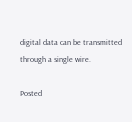digital data can be transmitted through a single wire.

Posted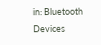in: Bluetooth Devices